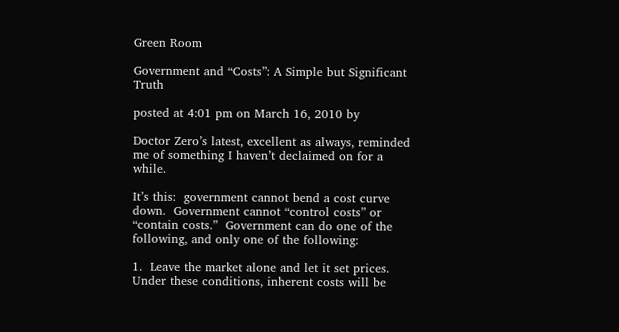Green Room

Government and “Costs”: A Simple but Significant Truth

posted at 4:01 pm on March 16, 2010 by

Doctor Zero’s latest, excellent as always, reminded me of something I haven’t declaimed on for a while.

It’s this:  government cannot bend a cost curve down.  Government cannot “control costs” or “contain costs.”  Government can do one of the following, and only one of the following:

1.  Leave the market alone and let it set prices.  Under these conditions, inherent costs will be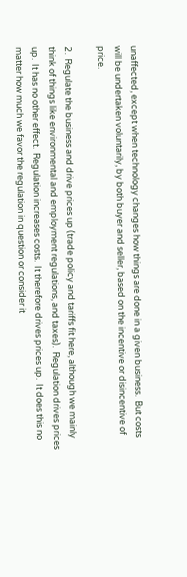unaffected, except when technology changes how things are done in a given business.  But costs will be undertaken voluntarily, by both buyer and seller, based on the incentive or disincentive of price.

2.  Regulate the business and drive prices up (trade policy and tariffs fit here, although we mainly think of things like environmental and employment regulations, and taxes).  Regulation drives prices up.  It has no other effect.  Regulation increases costs.  It therefore drives prices up.  It does this no matter how much we favor the regulation in question or consider it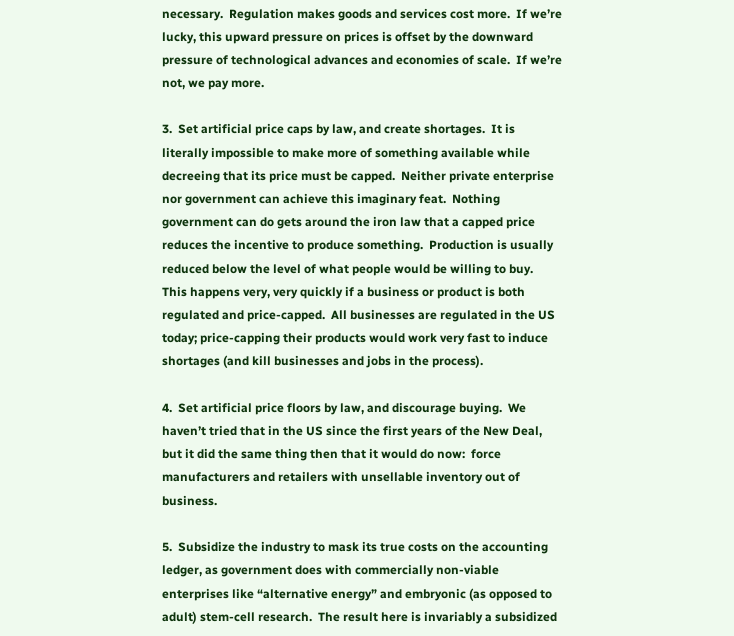necessary.  Regulation makes goods and services cost more.  If we’re lucky, this upward pressure on prices is offset by the downward pressure of technological advances and economies of scale.  If we’re not, we pay more.

3.  Set artificial price caps by law, and create shortages.  It is literally impossible to make more of something available while decreeing that its price must be capped.  Neither private enterprise nor government can achieve this imaginary feat.  Nothing government can do gets around the iron law that a capped price reduces the incentive to produce something.  Production is usually reduced below the level of what people would be willing to buy.  This happens very, very quickly if a business or product is both regulated and price-capped.  All businesses are regulated in the US today; price-capping their products would work very fast to induce shortages (and kill businesses and jobs in the process).

4.  Set artificial price floors by law, and discourage buying.  We haven’t tried that in the US since the first years of the New Deal, but it did the same thing then that it would do now:  force manufacturers and retailers with unsellable inventory out of business.

5.  Subsidize the industry to mask its true costs on the accounting ledger, as government does with commercially non-viable enterprises like “alternative energy” and embryonic (as opposed to adult) stem-cell research.  The result here is invariably a subsidized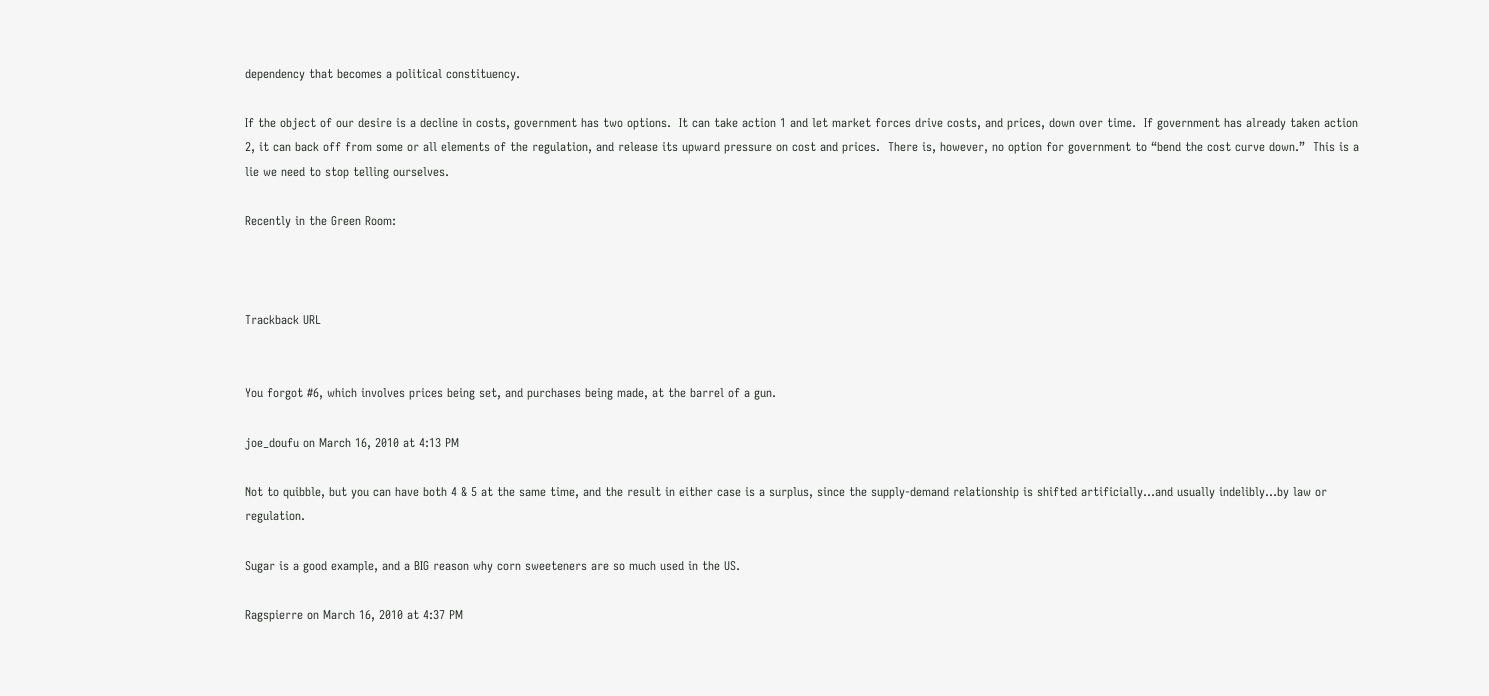dependency that becomes a political constituency.

If the object of our desire is a decline in costs, government has two options.  It can take action 1 and let market forces drive costs, and prices, down over time.  If government has already taken action 2, it can back off from some or all elements of the regulation, and release its upward pressure on cost and prices.  There is, however, no option for government to “bend the cost curve down.”  This is a lie we need to stop telling ourselves.

Recently in the Green Room:



Trackback URL


You forgot #6, which involves prices being set, and purchases being made, at the barrel of a gun.

joe_doufu on March 16, 2010 at 4:13 PM

Not to quibble, but you can have both 4 & 5 at the same time, and the result in either case is a surplus, since the supply-demand relationship is shifted artificially…and usually indelibly…by law or regulation.

Sugar is a good example, and a BIG reason why corn sweeteners are so much used in the US.

Ragspierre on March 16, 2010 at 4:37 PM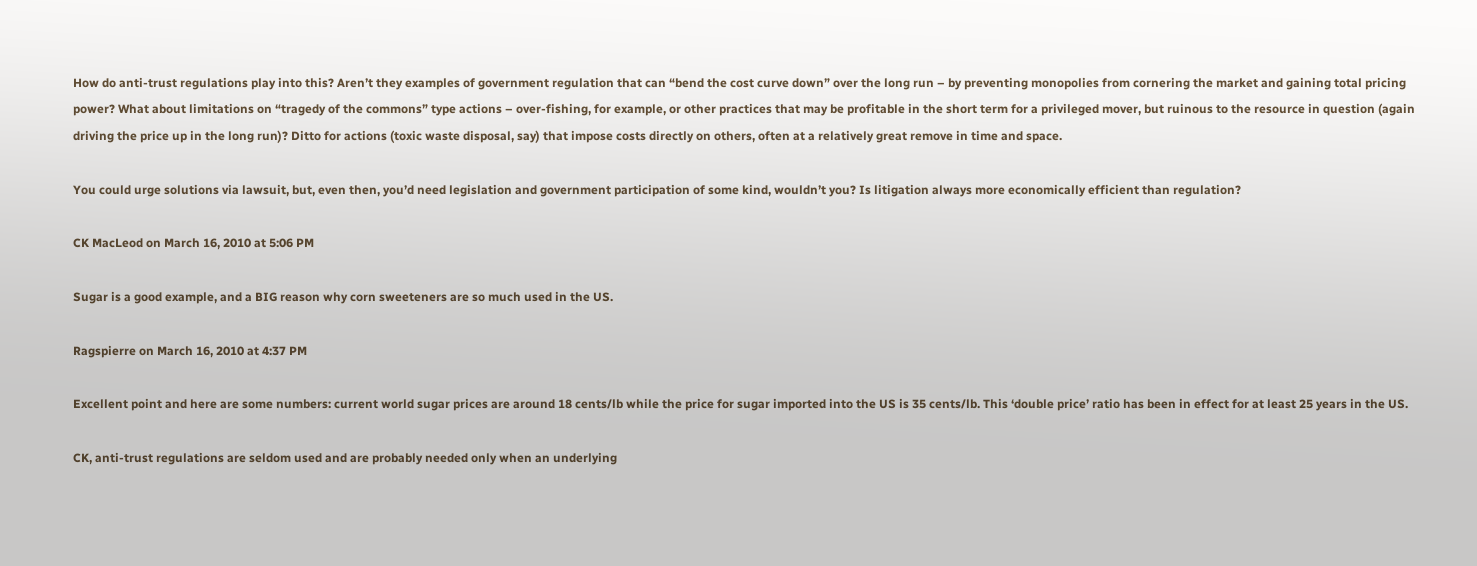How do anti-trust regulations play into this? Aren’t they examples of government regulation that can “bend the cost curve down” over the long run – by preventing monopolies from cornering the market and gaining total pricing power? What about limitations on “tragedy of the commons” type actions – over-fishing, for example, or other practices that may be profitable in the short term for a privileged mover, but ruinous to the resource in question (again driving the price up in the long run)? Ditto for actions (toxic waste disposal, say) that impose costs directly on others, often at a relatively great remove in time and space.

You could urge solutions via lawsuit, but, even then, you’d need legislation and government participation of some kind, wouldn’t you? Is litigation always more economically efficient than regulation?

CK MacLeod on March 16, 2010 at 5:06 PM

Sugar is a good example, and a BIG reason why corn sweeteners are so much used in the US.

Ragspierre on March 16, 2010 at 4:37 PM

Excellent point and here are some numbers: current world sugar prices are around 18 cents/lb while the price for sugar imported into the US is 35 cents/lb. This ‘double price’ ratio has been in effect for at least 25 years in the US.

CK, anti-trust regulations are seldom used and are probably needed only when an underlying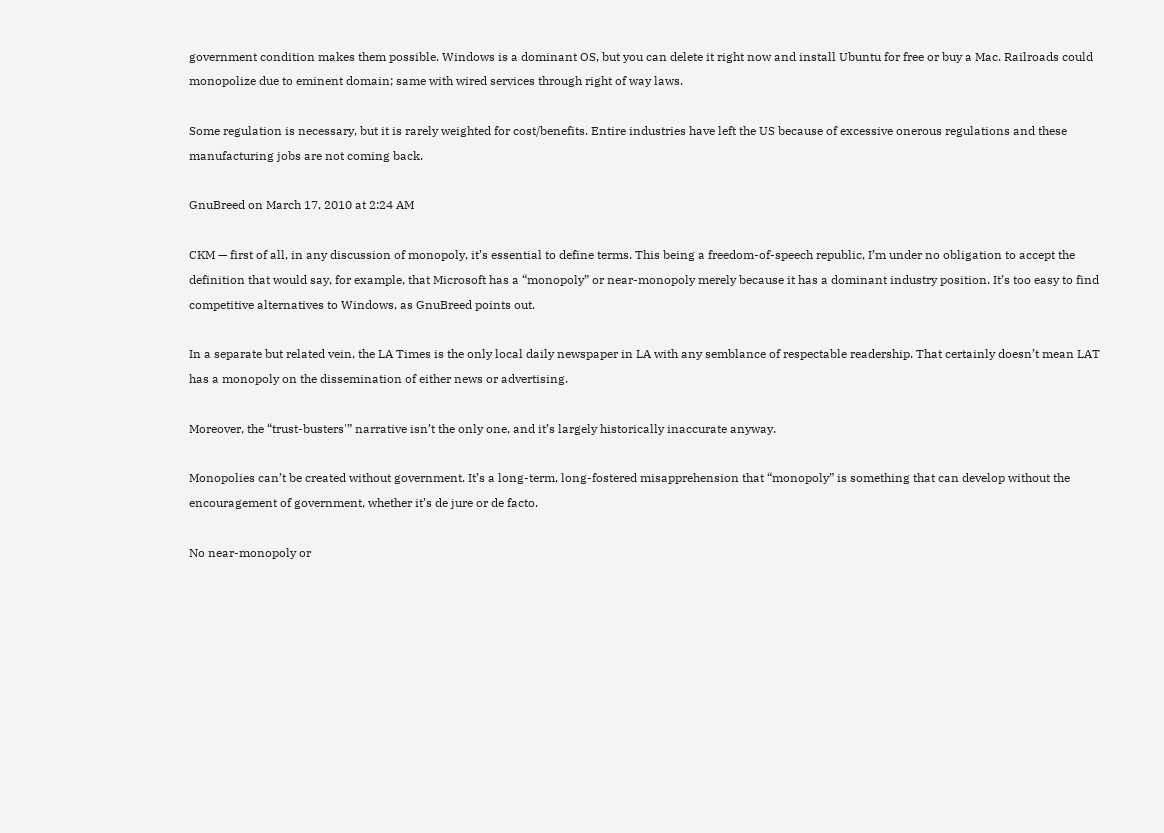government condition makes them possible. Windows is a dominant OS, but you can delete it right now and install Ubuntu for free or buy a Mac. Railroads could monopolize due to eminent domain; same with wired services through right of way laws.

Some regulation is necessary, but it is rarely weighted for cost/benefits. Entire industries have left the US because of excessive onerous regulations and these manufacturing jobs are not coming back.

GnuBreed on March 17, 2010 at 2:24 AM

CKM — first of all, in any discussion of monopoly, it’s essential to define terms. This being a freedom-of-speech republic, I’m under no obligation to accept the definition that would say, for example, that Microsoft has a “monopoly” or near-monopoly merely because it has a dominant industry position. It’s too easy to find competitive alternatives to Windows, as GnuBreed points out.

In a separate but related vein, the LA Times is the only local daily newspaper in LA with any semblance of respectable readership. That certainly doesn’t mean LAT has a monopoly on the dissemination of either news or advertising.

Moreover, the “trust-busters'” narrative isn’t the only one, and it’s largely historically inaccurate anyway.

Monopolies can’t be created without government. It’s a long-term, long-fostered misapprehension that “monopoly” is something that can develop without the encouragement of government, whether it’s de jure or de facto.

No near-monopoly or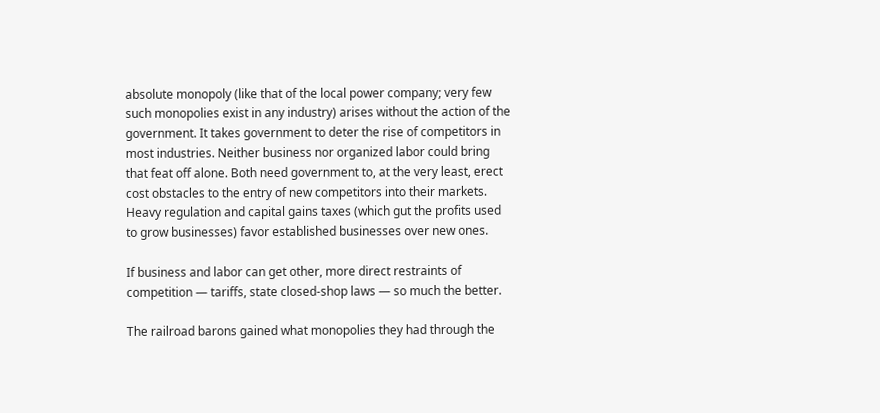absolute monopoly (like that of the local power company; very few such monopolies exist in any industry) arises without the action of the government. It takes government to deter the rise of competitors in most industries. Neither business nor organized labor could bring that feat off alone. Both need government to, at the very least, erect cost obstacles to the entry of new competitors into their markets. Heavy regulation and capital gains taxes (which gut the profits used to grow businesses) favor established businesses over new ones.

If business and labor can get other, more direct restraints of competition — tariffs, state closed-shop laws — so much the better.

The railroad barons gained what monopolies they had through the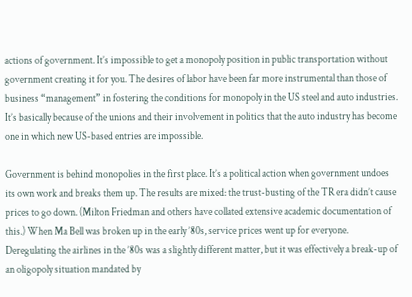actions of government. It’s impossible to get a monopoly position in public transportation without government creating it for you. The desires of labor have been far more instrumental than those of business “management” in fostering the conditions for monopoly in the US steel and auto industries. It’s basically because of the unions and their involvement in politics that the auto industry has become one in which new US-based entries are impossible.

Government is behind monopolies in the first place. It’s a political action when government undoes its own work and breaks them up. The results are mixed: the trust-busting of the TR era didn’t cause prices to go down. (Milton Friedman and others have collated extensive academic documentation of this.) When Ma Bell was broken up in the early ’80s, service prices went up for everyone. Deregulating the airlines in the ’80s was a slightly different matter, but it was effectively a break-up of an oligopoly situation mandated by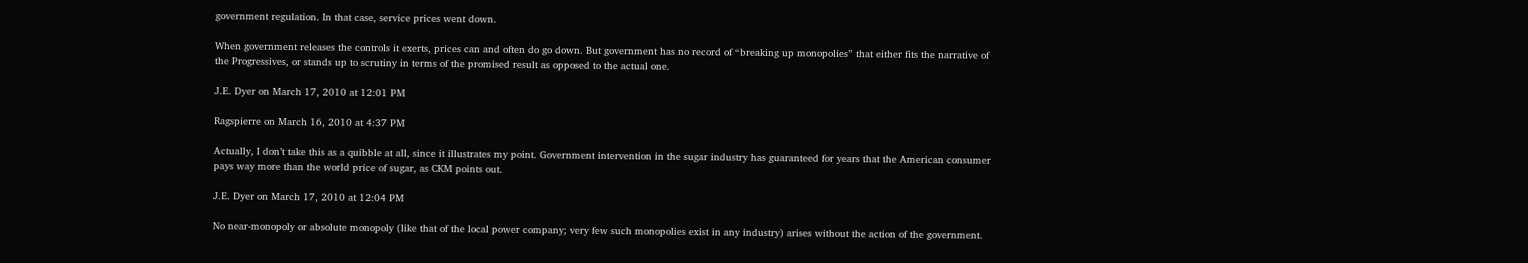government regulation. In that case, service prices went down.

When government releases the controls it exerts, prices can and often do go down. But government has no record of “breaking up monopolies” that either fits the narrative of the Progressives, or stands up to scrutiny in terms of the promised result as opposed to the actual one.

J.E. Dyer on March 17, 2010 at 12:01 PM

Ragspierre on March 16, 2010 at 4:37 PM

Actually, I don’t take this as a quibble at all, since it illustrates my point. Government intervention in the sugar industry has guaranteed for years that the American consumer pays way more than the world price of sugar, as CKM points out.

J.E. Dyer on March 17, 2010 at 12:04 PM

No near-monopoly or absolute monopoly (like that of the local power company; very few such monopolies exist in any industry) arises without the action of the government.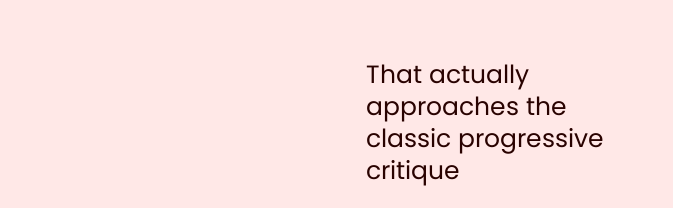That actually approaches the classic progressive critique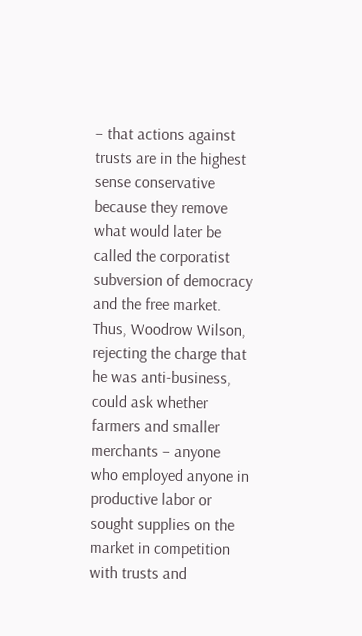– that actions against trusts are in the highest sense conservative because they remove what would later be called the corporatist subversion of democracy and the free market. Thus, Woodrow Wilson, rejecting the charge that he was anti-business, could ask whether farmers and smaller merchants – anyone who employed anyone in productive labor or sought supplies on the market in competition with trusts and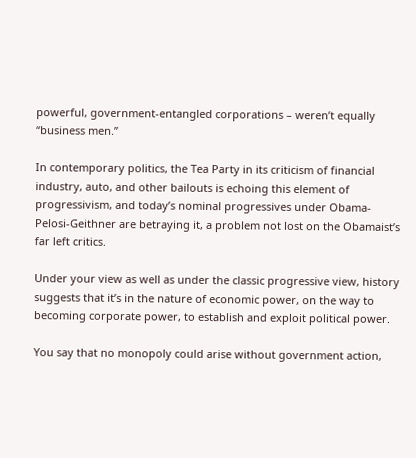powerful, government-entangled corporations – weren’t equally “business men.”

In contemporary politics, the Tea Party in its criticism of financial industry, auto, and other bailouts is echoing this element of progressivism, and today’s nominal progressives under Obama-Pelosi-Geithner are betraying it, a problem not lost on the Obamaist’s far left critics.

Under your view as well as under the classic progressive view, history suggests that it’s in the nature of economic power, on the way to becoming corporate power, to establish and exploit political power.

You say that no monopoly could arise without government action,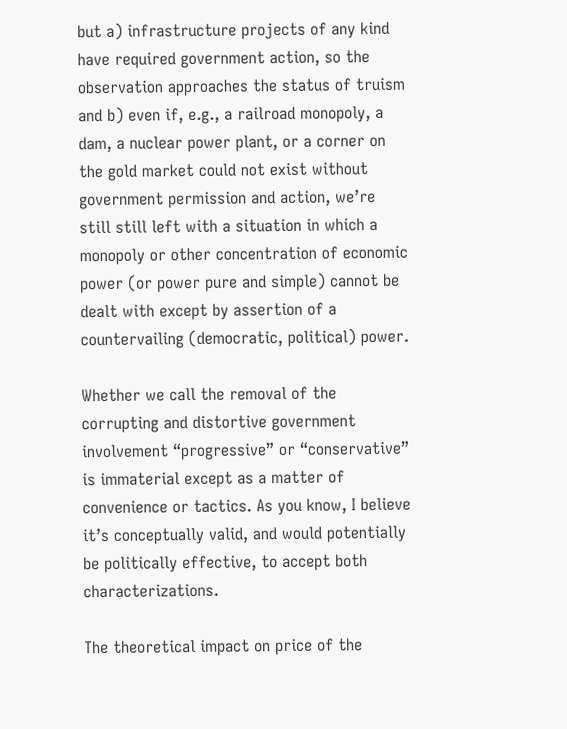but a) infrastructure projects of any kind have required government action, so the observation approaches the status of truism and b) even if, e.g., a railroad monopoly, a dam, a nuclear power plant, or a corner on the gold market could not exist without government permission and action, we’re still still left with a situation in which a monopoly or other concentration of economic power (or power pure and simple) cannot be dealt with except by assertion of a countervailing (democratic, political) power.

Whether we call the removal of the corrupting and distortive government involvement “progressive” or “conservative” is immaterial except as a matter of convenience or tactics. As you know, I believe it’s conceptually valid, and would potentially be politically effective, to accept both characterizations.

The theoretical impact on price of the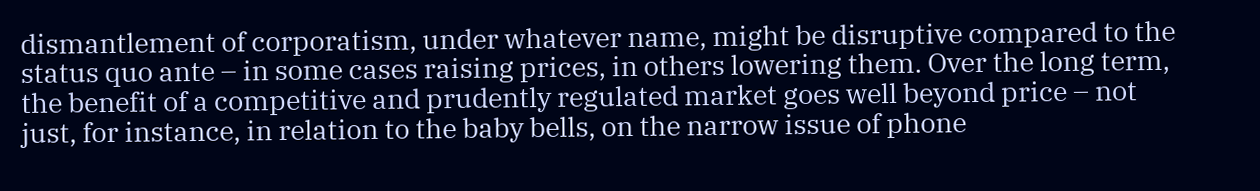dismantlement of corporatism, under whatever name, might be disruptive compared to the status quo ante – in some cases raising prices, in others lowering them. Over the long term, the benefit of a competitive and prudently regulated market goes well beyond price – not just, for instance, in relation to the baby bells, on the narrow issue of phone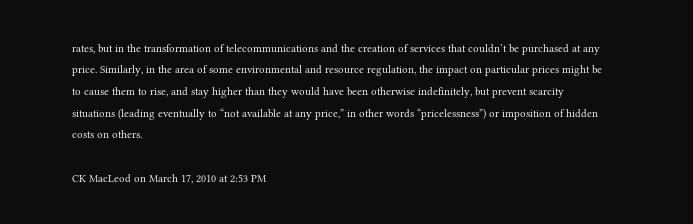rates, but in the transformation of telecommunications and the creation of services that couldn’t be purchased at any price. Similarly, in the area of some environmental and resource regulation, the impact on particular prices might be to cause them to rise, and stay higher than they would have been otherwise indefinitely, but prevent scarcity situations (leading eventually to “not available at any price,” in other words “pricelessness”) or imposition of hidden costs on others.

CK MacLeod on March 17, 2010 at 2:53 PM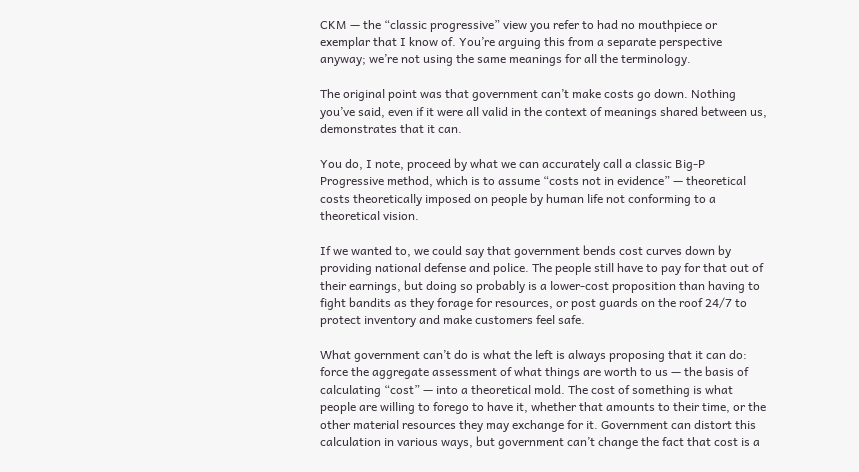CKM — the “classic progressive” view you refer to had no mouthpiece or exemplar that I know of. You’re arguing this from a separate perspective anyway; we’re not using the same meanings for all the terminology.

The original point was that government can’t make costs go down. Nothing you’ve said, even if it were all valid in the context of meanings shared between us, demonstrates that it can.

You do, I note, proceed by what we can accurately call a classic Big-P Progressive method, which is to assume “costs not in evidence” — theoretical costs theoretically imposed on people by human life not conforming to a theoretical vision.

If we wanted to, we could say that government bends cost curves down by providing national defense and police. The people still have to pay for that out of their earnings, but doing so probably is a lower-cost proposition than having to fight bandits as they forage for resources, or post guards on the roof 24/7 to protect inventory and make customers feel safe.

What government can’t do is what the left is always proposing that it can do: force the aggregate assessment of what things are worth to us — the basis of calculating “cost” — into a theoretical mold. The cost of something is what people are willing to forego to have it, whether that amounts to their time, or the other material resources they may exchange for it. Government can distort this calculation in various ways, but government can’t change the fact that cost is a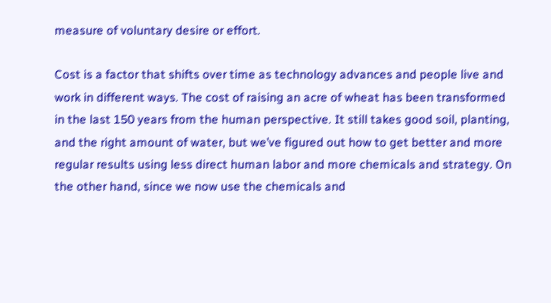measure of voluntary desire or effort.

Cost is a factor that shifts over time as technology advances and people live and work in different ways. The cost of raising an acre of wheat has been transformed in the last 150 years from the human perspective. It still takes good soil, planting, and the right amount of water, but we’ve figured out how to get better and more regular results using less direct human labor and more chemicals and strategy. On the other hand, since we now use the chemicals and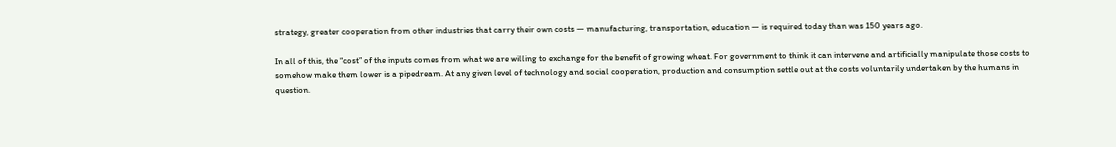strategy, greater cooperation from other industries that carry their own costs — manufacturing, transportation, education — is required today than was 150 years ago.

In all of this, the “cost” of the inputs comes from what we are willing to exchange for the benefit of growing wheat. For government to think it can intervene and artificially manipulate those costs to somehow make them lower is a pipedream. At any given level of technology and social cooperation, production and consumption settle out at the costs voluntarily undertaken by the humans in question.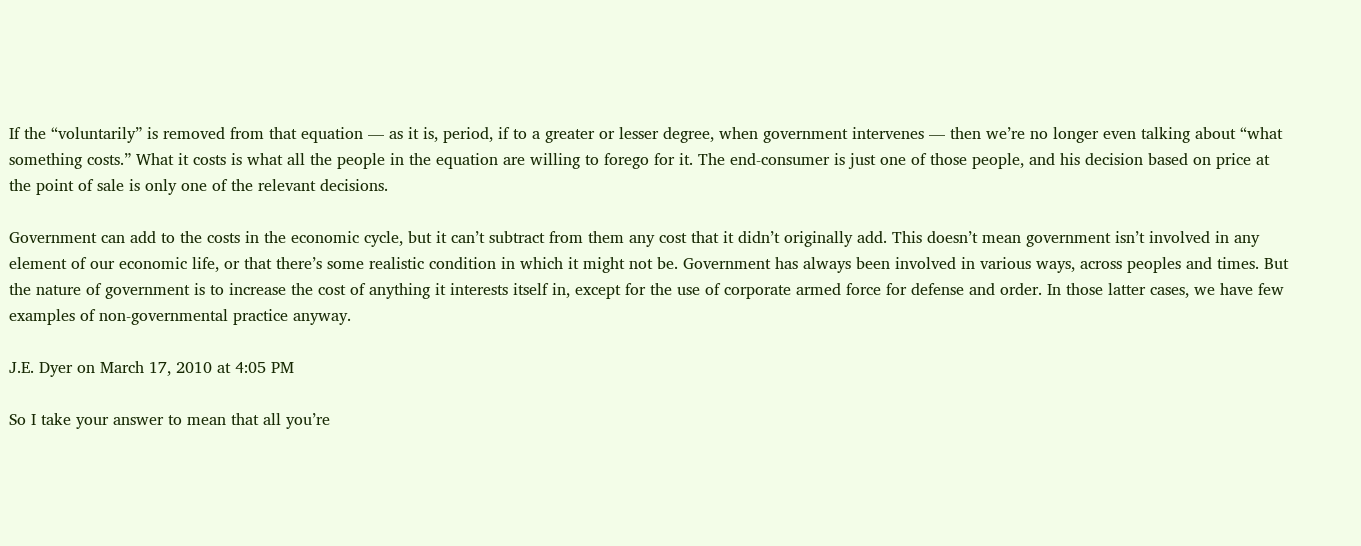If the “voluntarily” is removed from that equation — as it is, period, if to a greater or lesser degree, when government intervenes — then we’re no longer even talking about “what something costs.” What it costs is what all the people in the equation are willing to forego for it. The end-consumer is just one of those people, and his decision based on price at the point of sale is only one of the relevant decisions.

Government can add to the costs in the economic cycle, but it can’t subtract from them any cost that it didn’t originally add. This doesn’t mean government isn’t involved in any element of our economic life, or that there’s some realistic condition in which it might not be. Government has always been involved in various ways, across peoples and times. But the nature of government is to increase the cost of anything it interests itself in, except for the use of corporate armed force for defense and order. In those latter cases, we have few examples of non-governmental practice anyway.

J.E. Dyer on March 17, 2010 at 4:05 PM

So I take your answer to mean that all you’re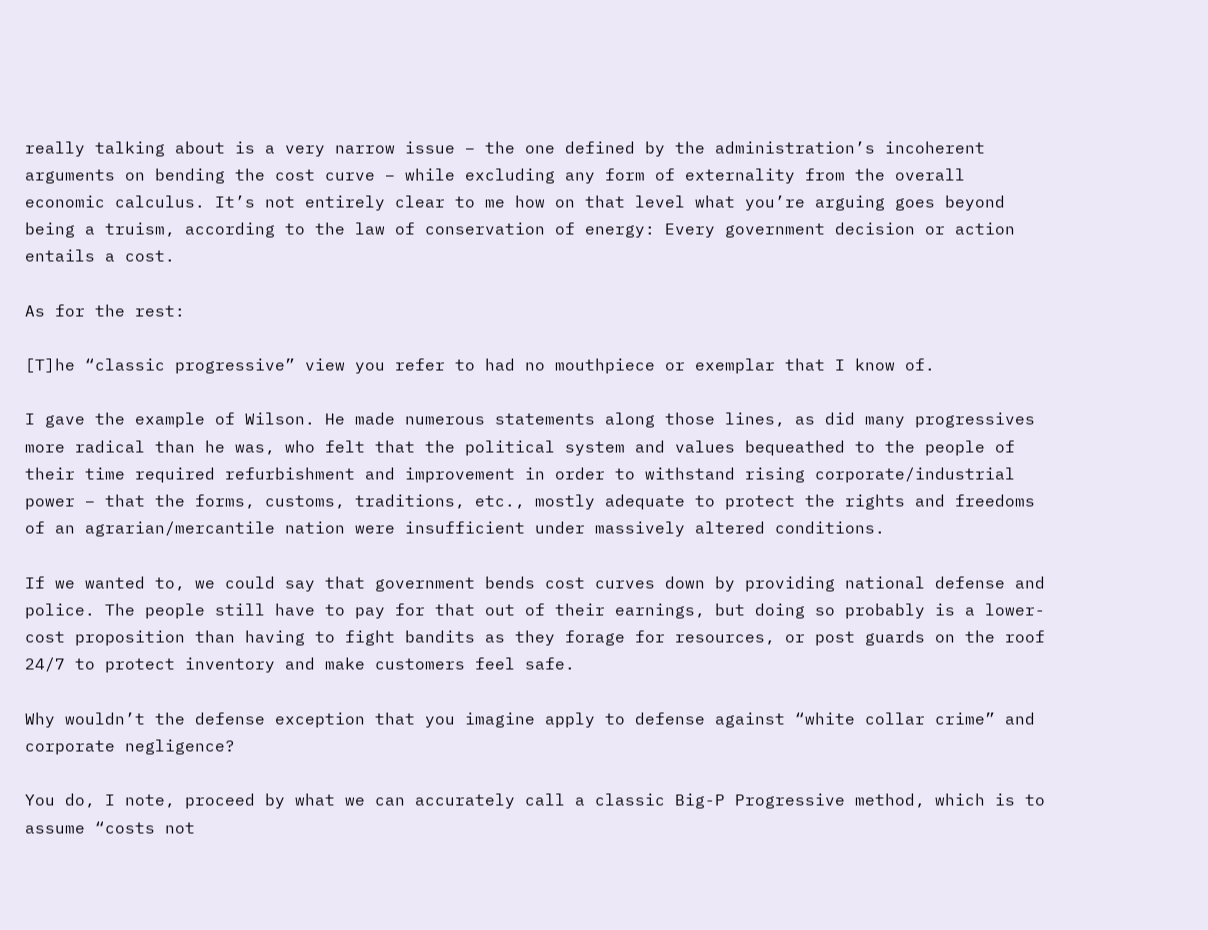really talking about is a very narrow issue – the one defined by the administration’s incoherent arguments on bending the cost curve – while excluding any form of externality from the overall economic calculus. It’s not entirely clear to me how on that level what you’re arguing goes beyond being a truism, according to the law of conservation of energy: Every government decision or action entails a cost.

As for the rest:

[T]he “classic progressive” view you refer to had no mouthpiece or exemplar that I know of.

I gave the example of Wilson. He made numerous statements along those lines, as did many progressives more radical than he was, who felt that the political system and values bequeathed to the people of their time required refurbishment and improvement in order to withstand rising corporate/industrial power – that the forms, customs, traditions, etc., mostly adequate to protect the rights and freedoms of an agrarian/mercantile nation were insufficient under massively altered conditions.

If we wanted to, we could say that government bends cost curves down by providing national defense and police. The people still have to pay for that out of their earnings, but doing so probably is a lower-cost proposition than having to fight bandits as they forage for resources, or post guards on the roof 24/7 to protect inventory and make customers feel safe.

Why wouldn’t the defense exception that you imagine apply to defense against “white collar crime” and corporate negligence?

You do, I note, proceed by what we can accurately call a classic Big-P Progressive method, which is to assume “costs not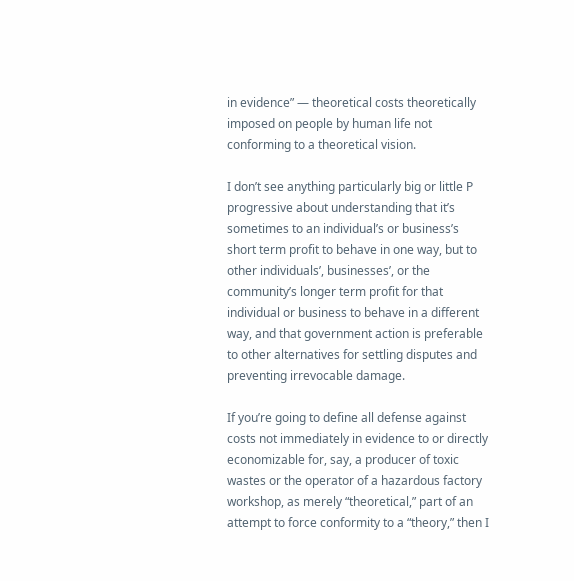in evidence” — theoretical costs theoretically imposed on people by human life not conforming to a theoretical vision.

I don’t see anything particularly big or little P progressive about understanding that it’s sometimes to an individual’s or business’s short term profit to behave in one way, but to other individuals’, businesses’, or the community’s longer term profit for that individual or business to behave in a different way, and that government action is preferable to other alternatives for settling disputes and preventing irrevocable damage.

If you’re going to define all defense against costs not immediately in evidence to or directly economizable for, say, a producer of toxic wastes or the operator of a hazardous factory workshop, as merely “theoretical,” part of an attempt to force conformity to a “theory,” then I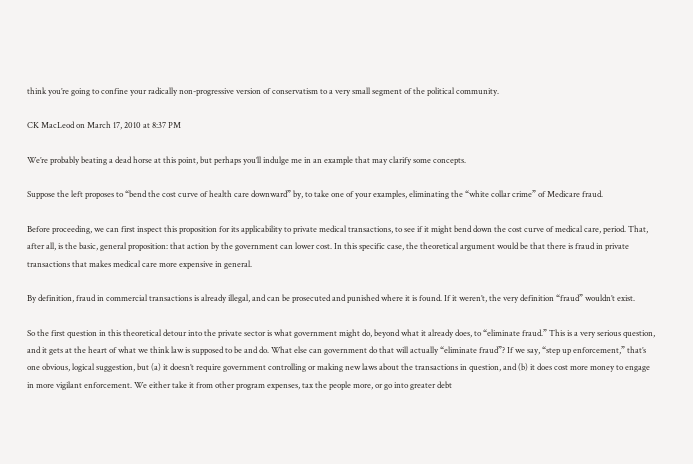think you’re going to confine your radically non-progressive version of conservatism to a very small segment of the political community.

CK MacLeod on March 17, 2010 at 8:37 PM

We’re probably beating a dead horse at this point, but perhaps you’ll indulge me in an example that may clarify some concepts.

Suppose the left proposes to “bend the cost curve of health care downward” by, to take one of your examples, eliminating the “white collar crime” of Medicare fraud.

Before proceeding, we can first inspect this proposition for its applicability to private medical transactions, to see if it might bend down the cost curve of medical care, period. That, after all, is the basic, general proposition: that action by the government can lower cost. In this specific case, the theoretical argument would be that there is fraud in private transactions that makes medical care more expensive in general.

By definition, fraud in commercial transactions is already illegal, and can be prosecuted and punished where it is found. If it weren’t, the very definition “fraud” wouldn’t exist.

So the first question in this theoretical detour into the private sector is what government might do, beyond what it already does, to “eliminate fraud.” This is a very serious question, and it gets at the heart of what we think law is supposed to be and do. What else can government do that will actually “eliminate fraud”? If we say, “step up enforcement,” that’s one obvious, logical suggestion, but (a) it doesn’t require government controlling or making new laws about the transactions in question, and (b) it does cost more money to engage in more vigilant enforcement. We either take it from other program expenses, tax the people more, or go into greater debt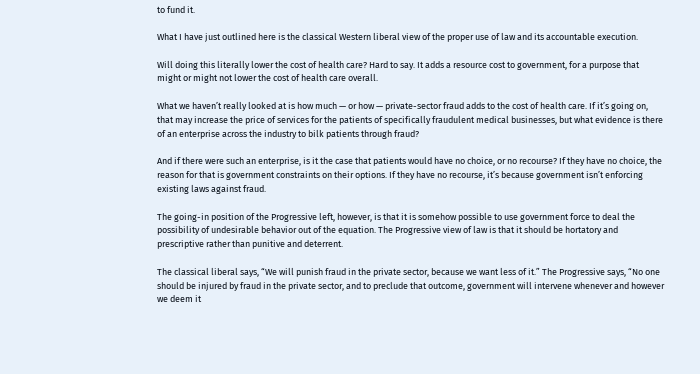to fund it.

What I have just outlined here is the classical Western liberal view of the proper use of law and its accountable execution.

Will doing this literally lower the cost of health care? Hard to say. It adds a resource cost to government, for a purpose that might or might not lower the cost of health care overall.

What we haven’t really looked at is how much — or how — private-sector fraud adds to the cost of health care. If it’s going on, that may increase the price of services for the patients of specifically fraudulent medical businesses, but what evidence is there of an enterprise across the industry to bilk patients through fraud?

And if there were such an enterprise, is it the case that patients would have no choice, or no recourse? If they have no choice, the reason for that is government constraints on their options. If they have no recourse, it’s because government isn’t enforcing existing laws against fraud.

The going-in position of the Progressive left, however, is that it is somehow possible to use government force to deal the possibility of undesirable behavior out of the equation. The Progressive view of law is that it should be hortatory and prescriptive rather than punitive and deterrent.

The classical liberal says, “We will punish fraud in the private sector, because we want less of it.” The Progressive says, “No one should be injured by fraud in the private sector, and to preclude that outcome, government will intervene whenever and however we deem it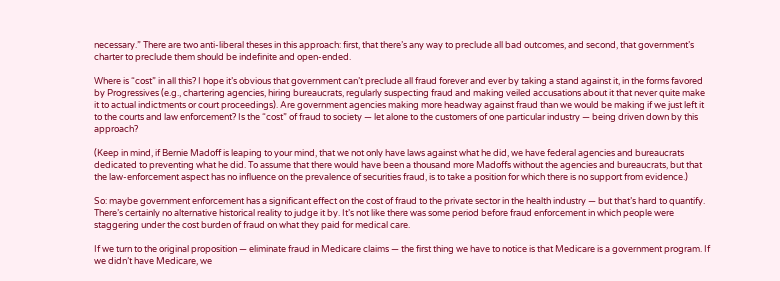necessary.” There are two anti-liberal theses in this approach: first, that there’s any way to preclude all bad outcomes, and second, that government’s charter to preclude them should be indefinite and open-ended.

Where is “cost” in all this? I hope it’s obvious that government can’t preclude all fraud forever and ever by taking a stand against it, in the forms favored by Progressives (e.g., chartering agencies, hiring bureaucrats, regularly suspecting fraud and making veiled accusations about it that never quite make it to actual indictments or court proceedings). Are government agencies making more headway against fraud than we would be making if we just left it to the courts and law enforcement? Is the “cost” of fraud to society — let alone to the customers of one particular industry — being driven down by this approach?

(Keep in mind, if Bernie Madoff is leaping to your mind, that we not only have laws against what he did, we have federal agencies and bureaucrats dedicated to preventing what he did. To assume that there would have been a thousand more Madoffs without the agencies and bureaucrats, but that the law-enforcement aspect has no influence on the prevalence of securities fraud, is to take a position for which there is no support from evidence.)

So: maybe government enforcement has a significant effect on the cost of fraud to the private sector in the health industry — but that’s hard to quantify. There’s certainly no alternative historical reality to judge it by. It’s not like there was some period before fraud enforcement in which people were staggering under the cost burden of fraud on what they paid for medical care.

If we turn to the original proposition — eliminate fraud in Medicare claims — the first thing we have to notice is that Medicare is a government program. If we didn’t have Medicare, we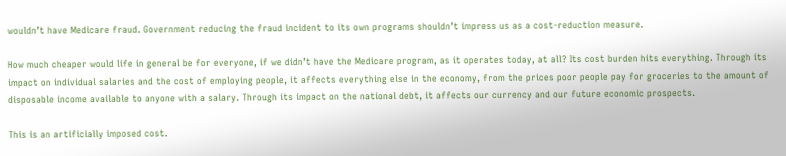wouldn’t have Medicare fraud. Government reducing the fraud incident to its own programs shouldn’t impress us as a cost-reduction measure.

How much cheaper would life in general be for everyone, if we didn’t have the Medicare program, as it operates today, at all? Its cost burden hits everything. Through its impact on individual salaries and the cost of employing people, it affects everything else in the economy, from the prices poor people pay for groceries to the amount of disposable income available to anyone with a salary. Through its impact on the national debt, it affects our currency and our future economic prospects.

This is an artificially imposed cost.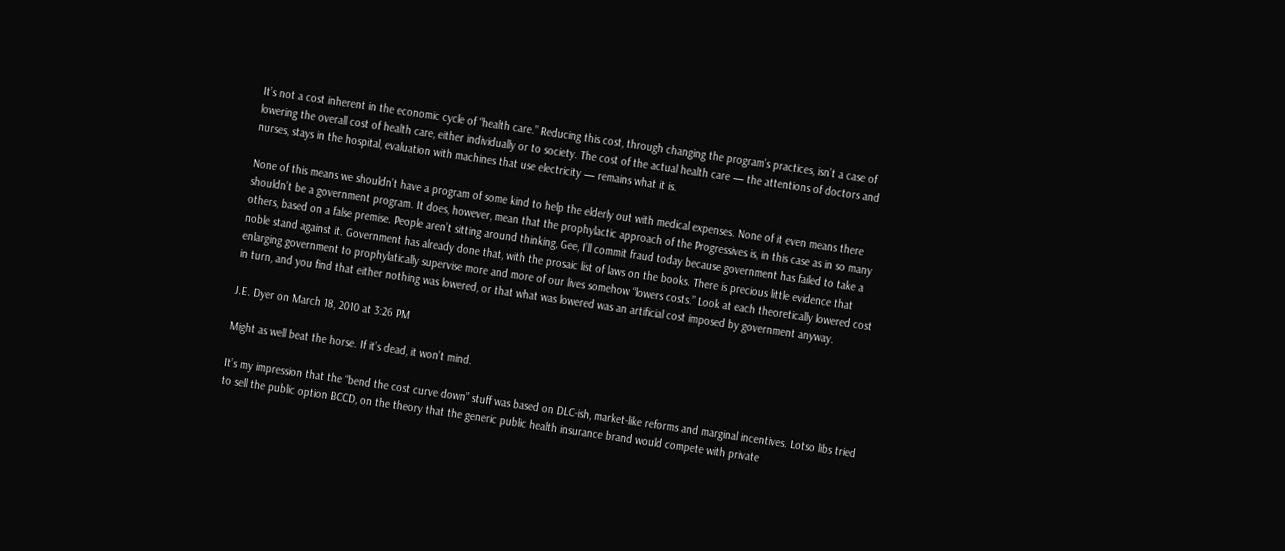It’s not a cost inherent in the economic cycle of “health care.” Reducing this cost, through changing the program’s practices, isn’t a case of lowering the overall cost of health care, either individually or to society. The cost of the actual health care — the attentions of doctors and nurses, stays in the hospital, evaluation with machines that use electricity — remains what it is.

None of this means we shouldn’t have a program of some kind to help the elderly out with medical expenses. None of it even means there shouldn’t be a government program. It does, however, mean that the prophylactic approach of the Progressives is, in this case as in so many others, based on a false premise. People aren’t sitting around thinking, Gee, I’ll commit fraud today because government has failed to take a noble stand against it. Government has already done that, with the prosaic list of laws on the books. There is precious little evidence that enlarging government to prophylatically supervise more and more of our lives somehow “lowers costs.” Look at each theoretically lowered cost in turn, and you find that either nothing was lowered, or that what was lowered was an artificial cost imposed by government anyway.

J.E. Dyer on March 18, 2010 at 3:26 PM

Might as well beat the horse. If it’s dead, it won’t mind.

It’s my impression that the “bend the cost curve down” stuff was based on DLC-ish, market-like reforms and marginal incentives. Lotso libs tried to sell the public option BCCD, on the theory that the generic public health insurance brand would compete with private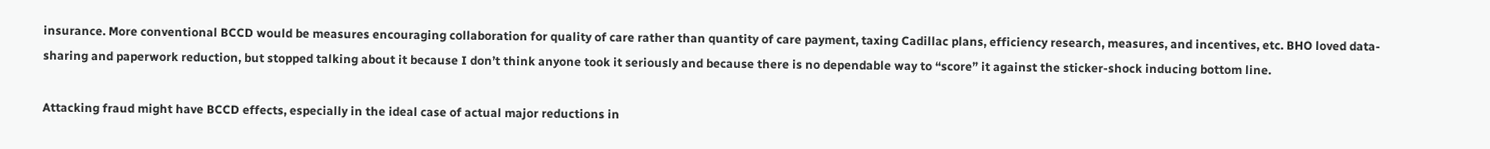insurance. More conventional BCCD would be measures encouraging collaboration for quality of care rather than quantity of care payment, taxing Cadillac plans, efficiency research, measures, and incentives, etc. BHO loved data-sharing and paperwork reduction, but stopped talking about it because I don’t think anyone took it seriously and because there is no dependable way to “score” it against the sticker-shock inducing bottom line.

Attacking fraud might have BCCD effects, especially in the ideal case of actual major reductions in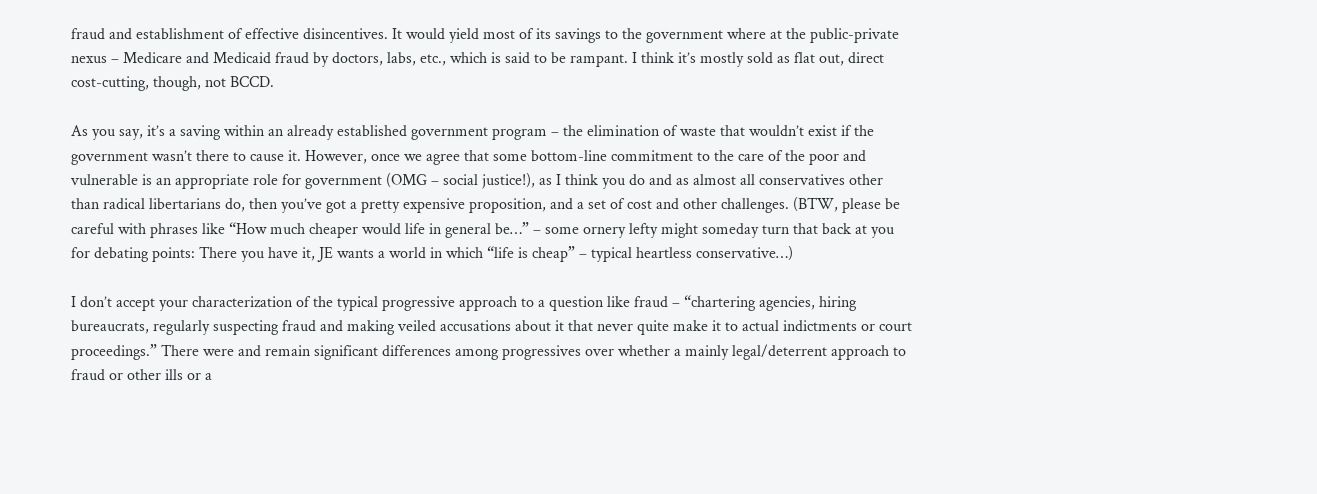fraud and establishment of effective disincentives. It would yield most of its savings to the government where at the public-private nexus – Medicare and Medicaid fraud by doctors, labs, etc., which is said to be rampant. I think it’s mostly sold as flat out, direct cost-cutting, though, not BCCD.

As you say, it’s a saving within an already established government program – the elimination of waste that wouldn’t exist if the government wasn’t there to cause it. However, once we agree that some bottom-line commitment to the care of the poor and vulnerable is an appropriate role for government (OMG – social justice!), as I think you do and as almost all conservatives other than radical libertarians do, then you’ve got a pretty expensive proposition, and a set of cost and other challenges. (BTW, please be careful with phrases like “How much cheaper would life in general be…” – some ornery lefty might someday turn that back at you for debating points: There you have it, JE wants a world in which “life is cheap” – typical heartless conservative…)

I don’t accept your characterization of the typical progressive approach to a question like fraud – “chartering agencies, hiring bureaucrats, regularly suspecting fraud and making veiled accusations about it that never quite make it to actual indictments or court proceedings.” There were and remain significant differences among progressives over whether a mainly legal/deterrent approach to fraud or other ills or a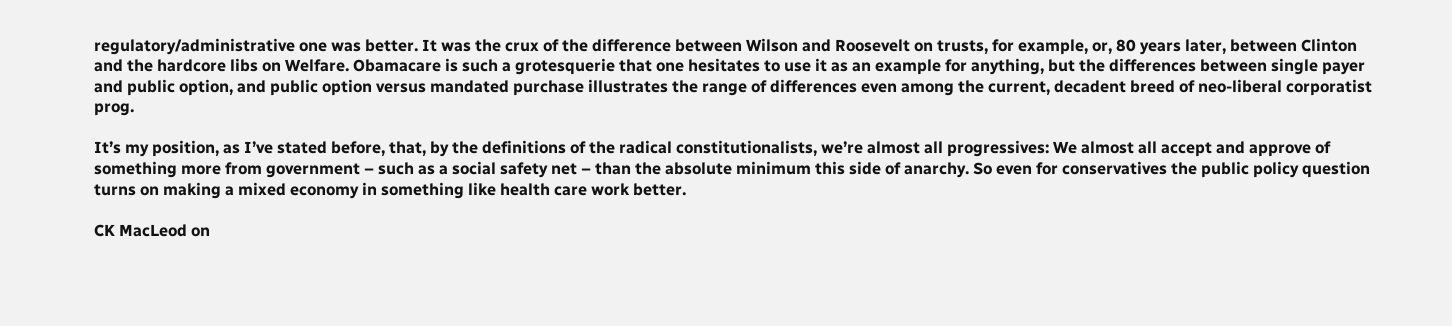regulatory/administrative one was better. It was the crux of the difference between Wilson and Roosevelt on trusts, for example, or, 80 years later, between Clinton and the hardcore libs on Welfare. Obamacare is such a grotesquerie that one hesitates to use it as an example for anything, but the differences between single payer and public option, and public option versus mandated purchase illustrates the range of differences even among the current, decadent breed of neo-liberal corporatist prog.

It’s my position, as I’ve stated before, that, by the definitions of the radical constitutionalists, we’re almost all progressives: We almost all accept and approve of something more from government – such as a social safety net – than the absolute minimum this side of anarchy. So even for conservatives the public policy question turns on making a mixed economy in something like health care work better.

CK MacLeod on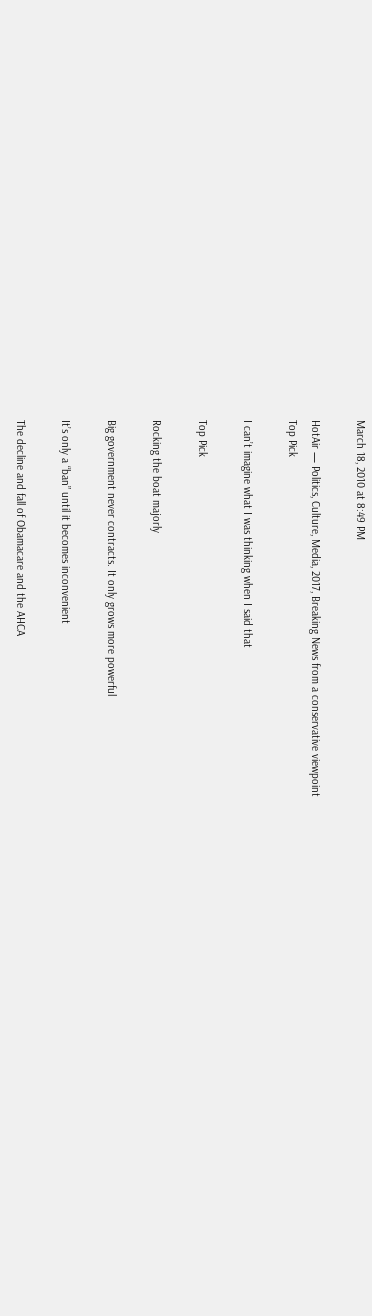March 18, 2010 at 8:49 PM

HotAir — Politics, Culture, Media, 2017, Breaking News from a conservative viewpoint
Top Pick

I can’t imagine what I was thinking when I said that

Top Pick

Rocking the boat majorly

Big government never contracts. It only grows more powerful

It’s only a “ban” until it becomes inconvenient

The decline and fall of Obamacare and the AHCA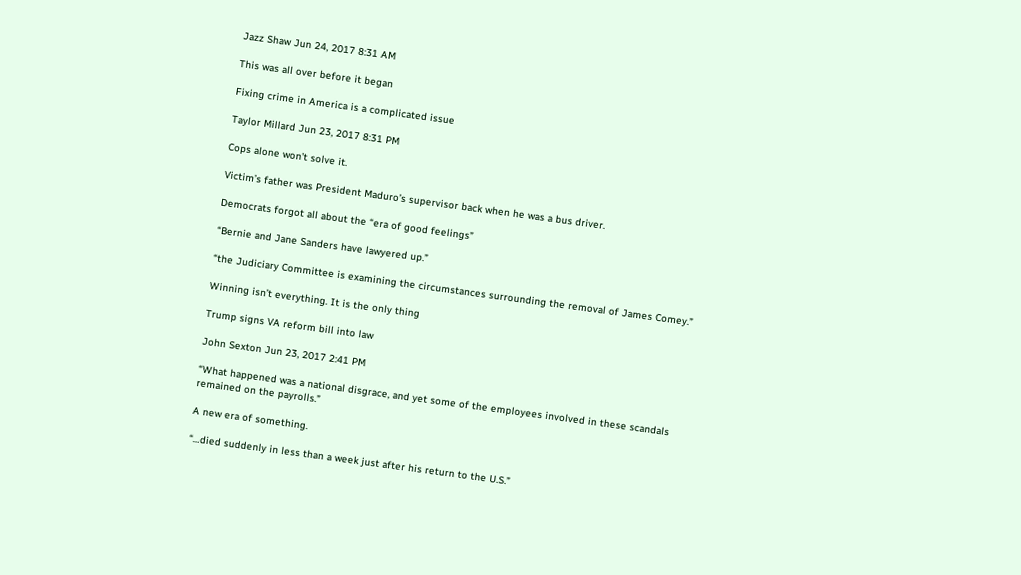Jazz Shaw Jun 24, 2017 8:31 AM

This was all over before it began

Fixing crime in America is a complicated issue

Taylor Millard Jun 23, 2017 8:31 PM

Cops alone won’t solve it.

Victim’s father was President Maduro’s supervisor back when he was a bus driver.

Democrats forgot all about the “era of good feelings”

“Bernie and Jane Sanders have lawyered up.”

“the Judiciary Committee is examining the circumstances surrounding the removal of James Comey.”

Winning isn’t everything. It is the only thing

Trump signs VA reform bill into law

John Sexton Jun 23, 2017 2:41 PM

“What happened was a national disgrace, and yet some of the employees involved in these scandals remained on the payrolls.”

A new era of something.

“…died suddenly in less than a week just after his return to the U.S.”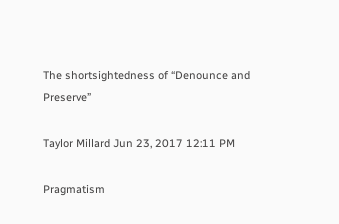The shortsightedness of “Denounce and Preserve”

Taylor Millard Jun 23, 2017 12:11 PM

Pragmatism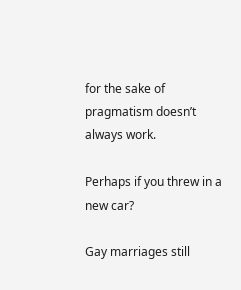for the sake of pragmatism doesn’t always work.

Perhaps if you threw in a new car?

Gay marriages still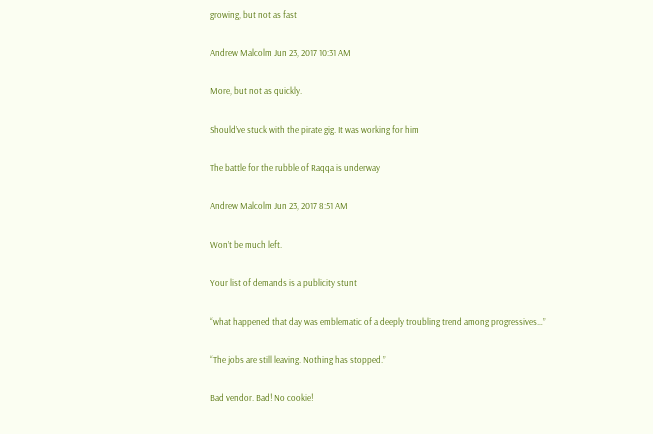growing, but not as fast

Andrew Malcolm Jun 23, 2017 10:31 AM

More, but not as quickly.

Should’ve stuck with the pirate gig. It was working for him

The battle for the rubble of Raqqa is underway

Andrew Malcolm Jun 23, 2017 8:51 AM

Won’t be much left.

Your list of demands is a publicity stunt

“what happened that day was emblematic of a deeply troubling trend among progressives…”

“The jobs are still leaving. Nothing has stopped.”

Bad vendor. Bad! No cookie!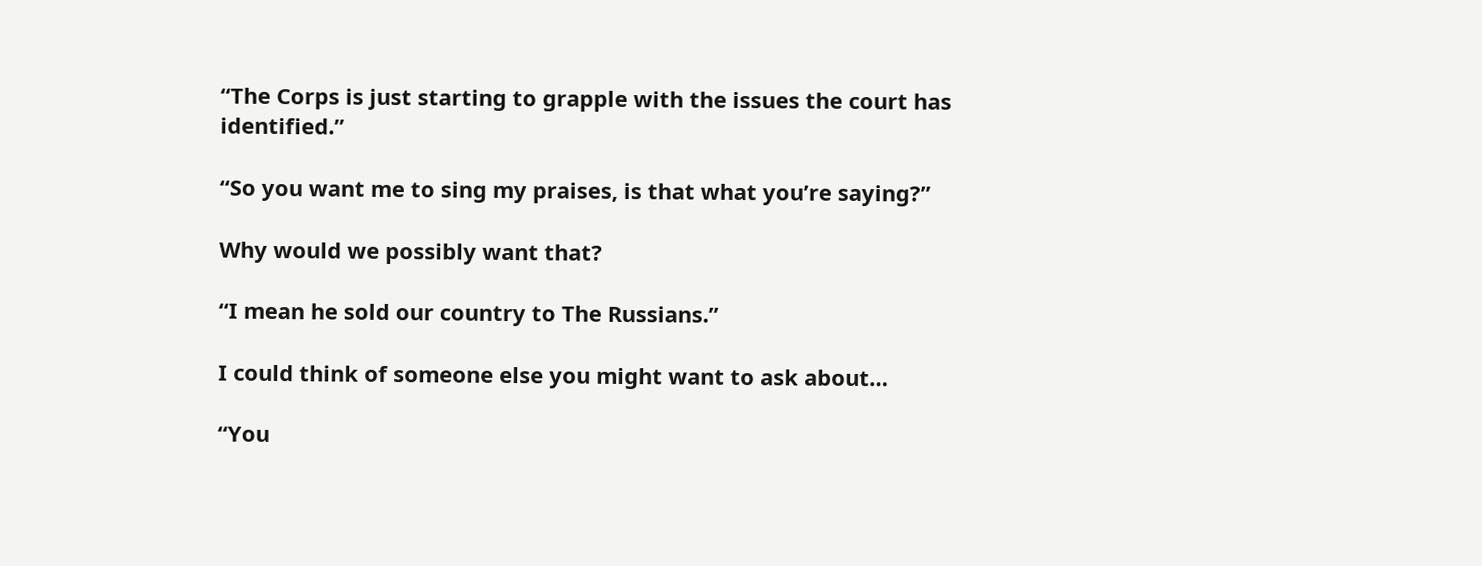“The Corps is just starting to grapple with the issues the court has identified.”

“So you want me to sing my praises, is that what you’re saying?”

Why would we possibly want that?

“I mean he sold our country to The Russians.”

I could think of someone else you might want to ask about…

“You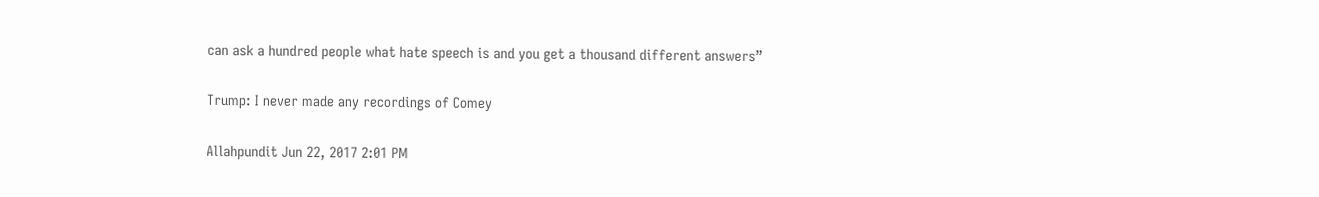can ask a hundred people what hate speech is and you get a thousand different answers”

Trump: I never made any recordings of Comey

Allahpundit Jun 22, 2017 2:01 PM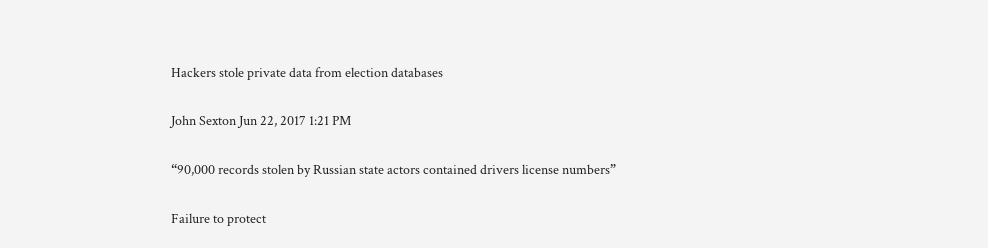Hackers stole private data from election databases

John Sexton Jun 22, 2017 1:21 PM

“90,000 records stolen by Russian state actors contained drivers license numbers”

Failure to protect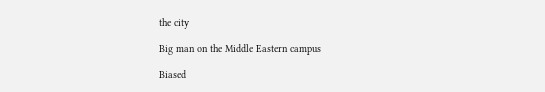the city

Big man on the Middle Eastern campus

Biased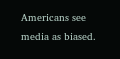Americans see media as biased.